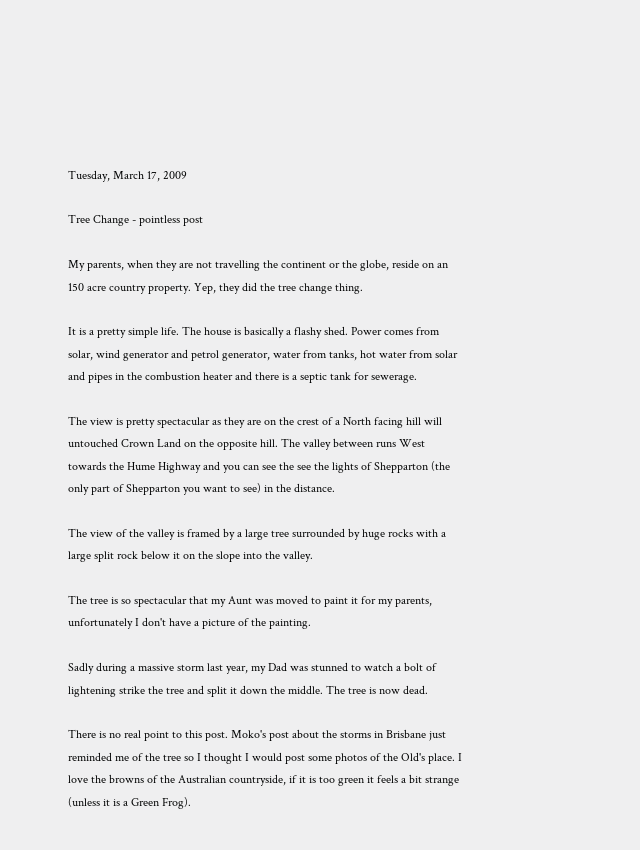Tuesday, March 17, 2009

Tree Change - pointless post

My parents, when they are not travelling the continent or the globe, reside on an 150 acre country property. Yep, they did the tree change thing.

It is a pretty simple life. The house is basically a flashy shed. Power comes from solar, wind generator and petrol generator, water from tanks, hot water from solar and pipes in the combustion heater and there is a septic tank for sewerage.

The view is pretty spectacular as they are on the crest of a North facing hill will untouched Crown Land on the opposite hill. The valley between runs West towards the Hume Highway and you can see the see the lights of Shepparton (the only part of Shepparton you want to see) in the distance.

The view of the valley is framed by a large tree surrounded by huge rocks with a large split rock below it on the slope into the valley.

The tree is so spectacular that my Aunt was moved to paint it for my parents, unfortunately I don't have a picture of the painting.

Sadly during a massive storm last year, my Dad was stunned to watch a bolt of lightening strike the tree and split it down the middle. The tree is now dead.

There is no real point to this post. Moko's post about the storms in Brisbane just reminded me of the tree so I thought I would post some photos of the Old's place. I love the browns of the Australian countryside, if it is too green it feels a bit strange (unless it is a Green Frog).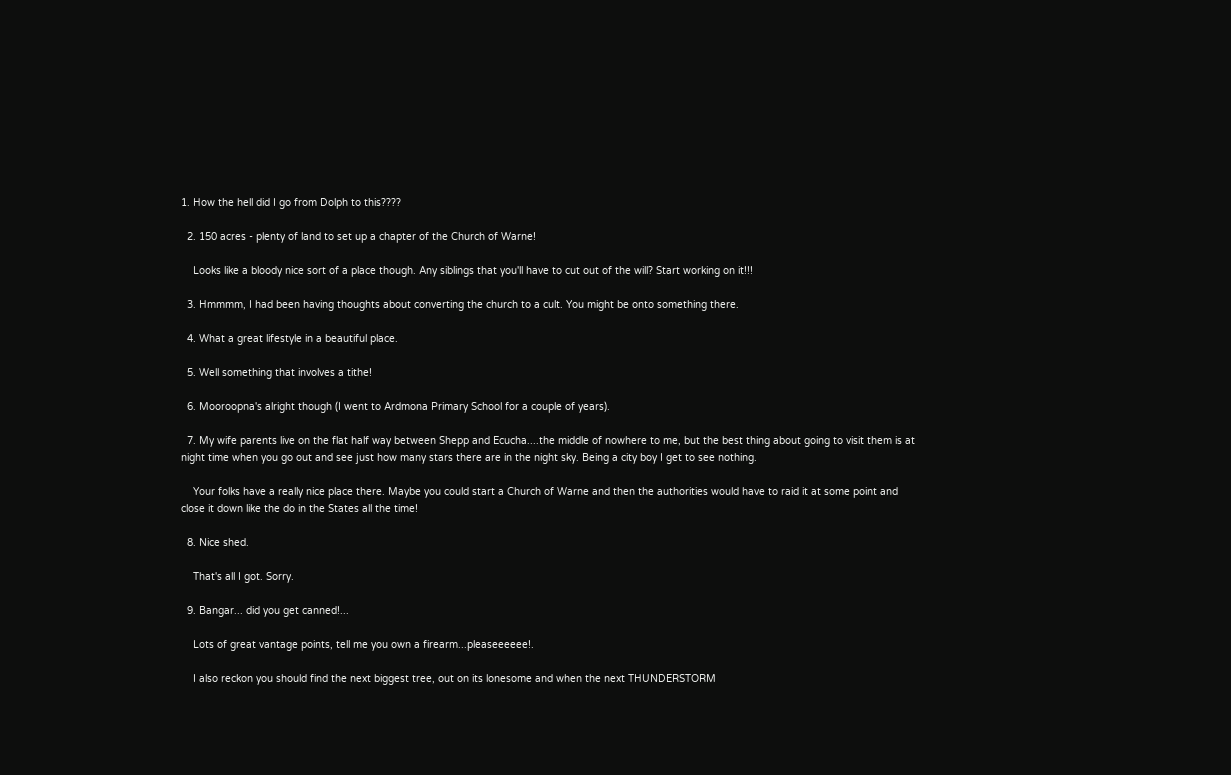1. How the hell did I go from Dolph to this????

  2. 150 acres - plenty of land to set up a chapter of the Church of Warne!

    Looks like a bloody nice sort of a place though. Any siblings that you'll have to cut out of the will? Start working on it!!!

  3. Hmmmm, I had been having thoughts about converting the church to a cult. You might be onto something there.

  4. What a great lifestyle in a beautiful place.

  5. Well something that involves a tithe!

  6. Mooroopna's alright though (I went to Ardmona Primary School for a couple of years).

  7. My wife parents live on the flat half way between Shepp and Ecucha....the middle of nowhere to me, but the best thing about going to visit them is at night time when you go out and see just how many stars there are in the night sky. Being a city boy I get to see nothing.

    Your folks have a really nice place there. Maybe you could start a Church of Warne and then the authorities would have to raid it at some point and close it down like the do in the States all the time!

  8. Nice shed.

    That's all I got. Sorry.

  9. Bangar... did you get canned!...

    Lots of great vantage points, tell me you own a firearm...pleaseeeeee!.

    I also reckon you should find the next biggest tree, out on its lonesome and when the next THUNDERSTORM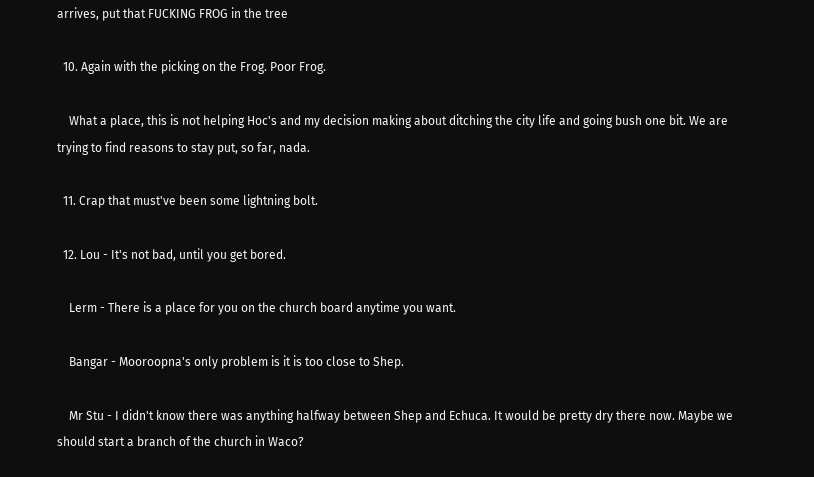arrives, put that FUCKING FROG in the tree

  10. Again with the picking on the Frog. Poor Frog.

    What a place, this is not helping Hoc's and my decision making about ditching the city life and going bush one bit. We are trying to find reasons to stay put, so far, nada.

  11. Crap that must've been some lightning bolt.

  12. Lou - It's not bad, until you get bored.

    Lerm - There is a place for you on the church board anytime you want.

    Bangar - Mooroopna's only problem is it is too close to Shep.

    Mr Stu - I didn't know there was anything halfway between Shep and Echuca. It would be pretty dry there now. Maybe we should start a branch of the church in Waco?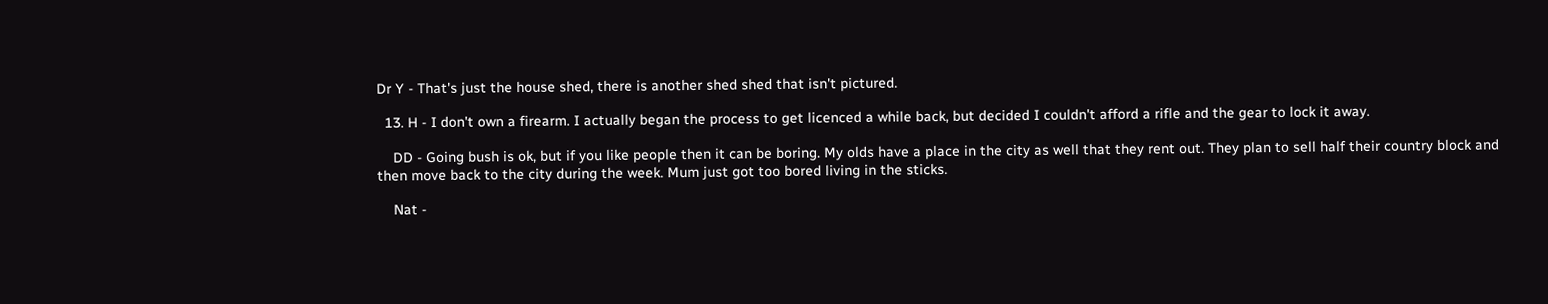Dr Y - That's just the house shed, there is another shed shed that isn't pictured.

  13. H - I don't own a firearm. I actually began the process to get licenced a while back, but decided I couldn't afford a rifle and the gear to lock it away.

    DD - Going bush is ok, but if you like people then it can be boring. My olds have a place in the city as well that they rent out. They plan to sell half their country block and then move back to the city during the week. Mum just got too bored living in the sticks.

    Nat -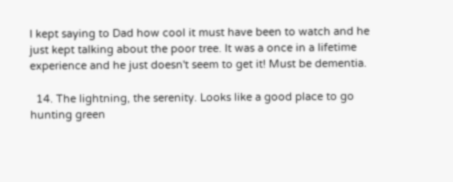I kept saying to Dad how cool it must have been to watch and he just kept talking about the poor tree. It was a once in a lifetime experience and he just doesn't seem to get it! Must be dementia.

  14. The lightning, the serenity. Looks like a good place to go hunting green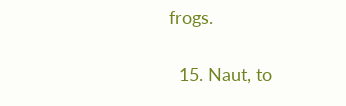frogs.

  15. Naut, to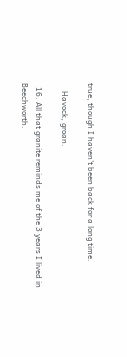true, though I haven't been back for a long time.

    Havock, groan.

  16. All that granite reminds me of the 3 years I lived in Beechworth.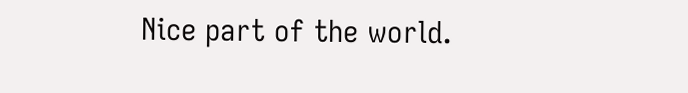Nice part of the world.